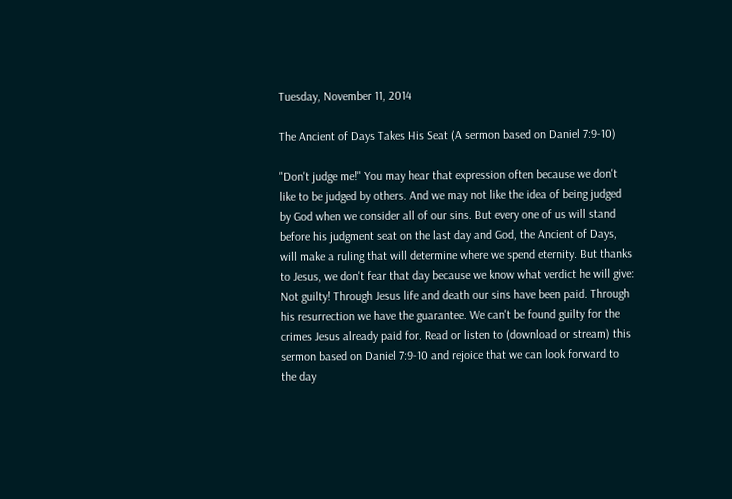Tuesday, November 11, 2014

The Ancient of Days Takes His Seat (A sermon based on Daniel 7:9-10)

"Don't judge me!" You may hear that expression often because we don't like to be judged by others. And we may not like the idea of being judged by God when we consider all of our sins. But every one of us will stand before his judgment seat on the last day and God, the Ancient of Days, will make a ruling that will determine where we spend eternity. But thanks to Jesus, we don't fear that day because we know what verdict he will give: Not guilty! Through Jesus life and death our sins have been paid. Through his resurrection we have the guarantee. We can't be found guilty for the crimes Jesus already paid for. Read or listen to (download or stream) this sermon based on Daniel 7:9-10 and rejoice that we can look forward to the day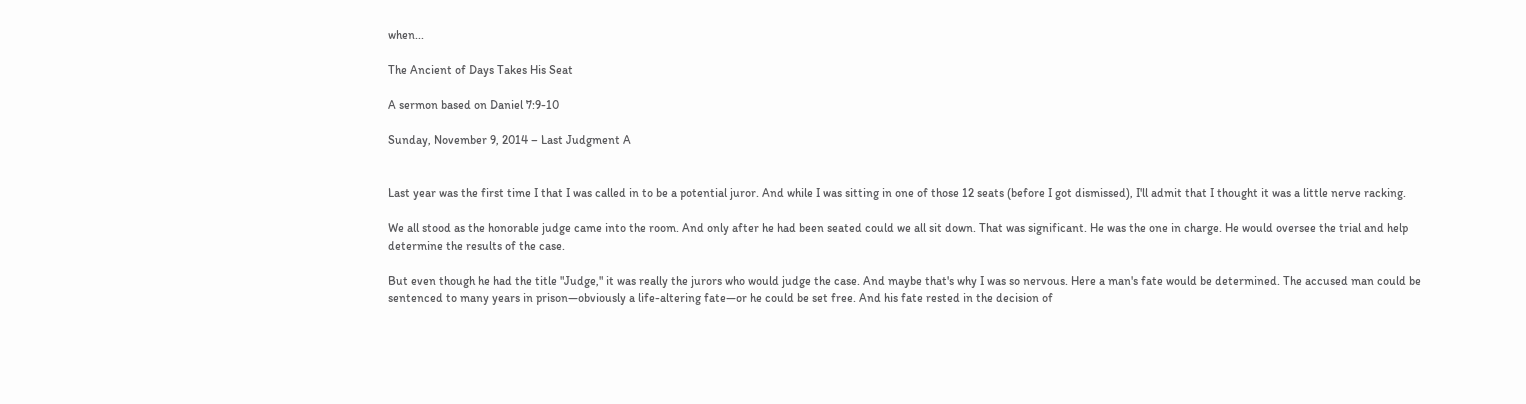when...

The Ancient of Days Takes His Seat

A sermon based on Daniel 7:9-10

Sunday, November 9, 2014 – Last Judgment A


Last year was the first time I that I was called in to be a potential juror. And while I was sitting in one of those 12 seats (before I got dismissed), I'll admit that I thought it was a little nerve racking.

We all stood as the honorable judge came into the room. And only after he had been seated could we all sit down. That was significant. He was the one in charge. He would oversee the trial and help determine the results of the case.

But even though he had the title "Judge," it was really the jurors who would judge the case. And maybe that's why I was so nervous. Here a man's fate would be determined. The accused man could be sentenced to many years in prison—obviously a life-altering fate—or he could be set free. And his fate rested in the decision of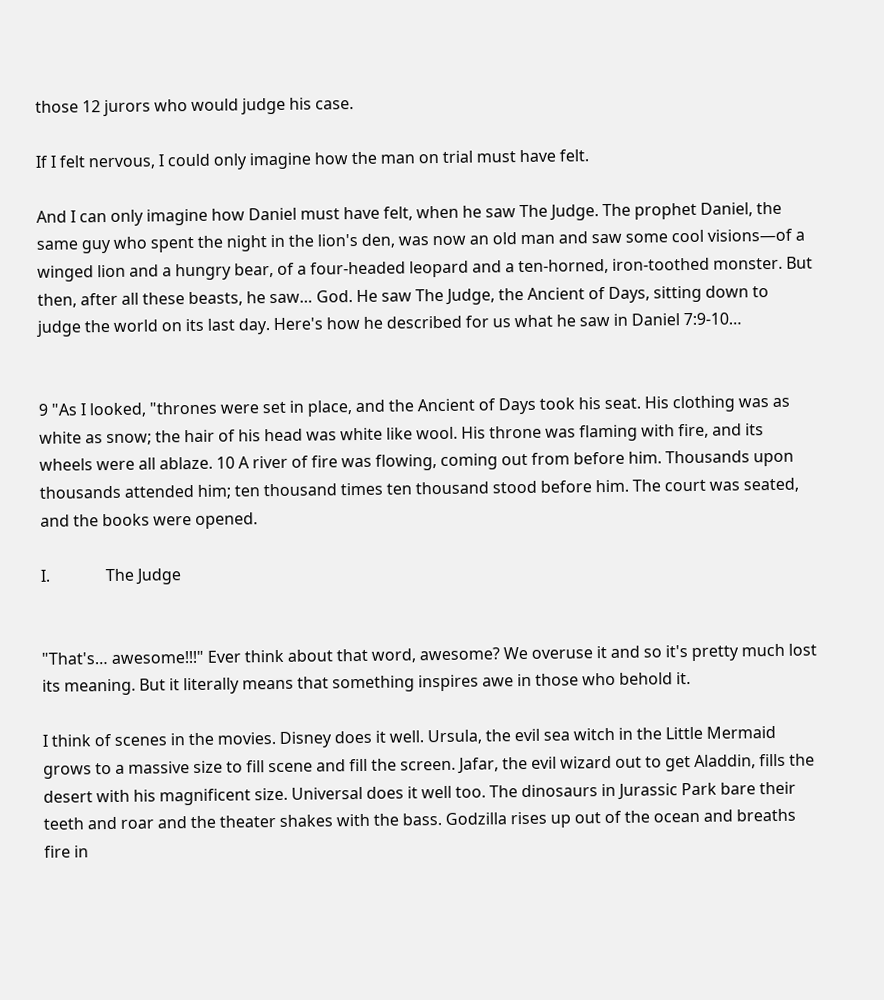those 12 jurors who would judge his case.

If I felt nervous, I could only imagine how the man on trial must have felt.

And I can only imagine how Daniel must have felt, when he saw The Judge. The prophet Daniel, the same guy who spent the night in the lion's den, was now an old man and saw some cool visions—of a winged lion and a hungry bear, of a four-headed leopard and a ten-horned, iron-toothed monster. But then, after all these beasts, he saw… God. He saw The Judge, the Ancient of Days, sitting down to judge the world on its last day. Here's how he described for us what he saw in Daniel 7:9-10…


9 "As I looked, "thrones were set in place, and the Ancient of Days took his seat. His clothing was as white as snow; the hair of his head was white like wool. His throne was flaming with fire, and its wheels were all ablaze. 10 A river of fire was flowing, coming out from before him. Thousands upon thousands attended him; ten thousand times ten thousand stood before him. The court was seated, and the books were opened.

I.              The Judge


"That's… awesome!!!" Ever think about that word, awesome? We overuse it and so it's pretty much lost its meaning. But it literally means that something inspires awe in those who behold it.

I think of scenes in the movies. Disney does it well. Ursula, the evil sea witch in the Little Mermaid grows to a massive size to fill scene and fill the screen. Jafar, the evil wizard out to get Aladdin, fills the desert with his magnificent size. Universal does it well too. The dinosaurs in Jurassic Park bare their teeth and roar and the theater shakes with the bass. Godzilla rises up out of the ocean and breaths fire in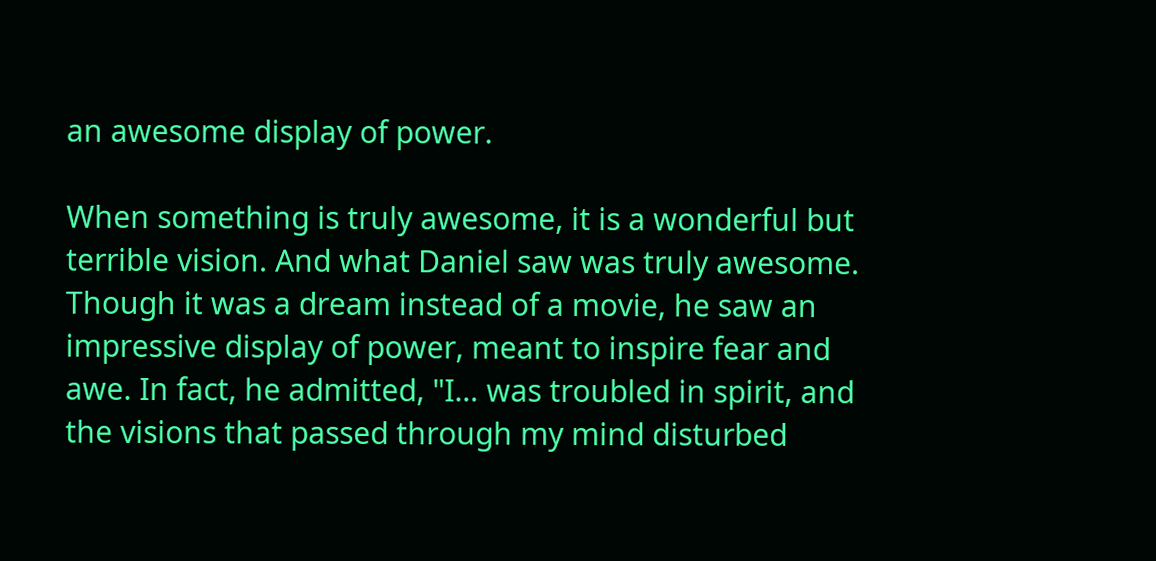an awesome display of power.

When something is truly awesome, it is a wonderful but terrible vision. And what Daniel saw was truly awesome. Though it was a dream instead of a movie, he saw an impressive display of power, meant to inspire fear and awe. In fact, he admitted, "I… was troubled in spirit, and the visions that passed through my mind disturbed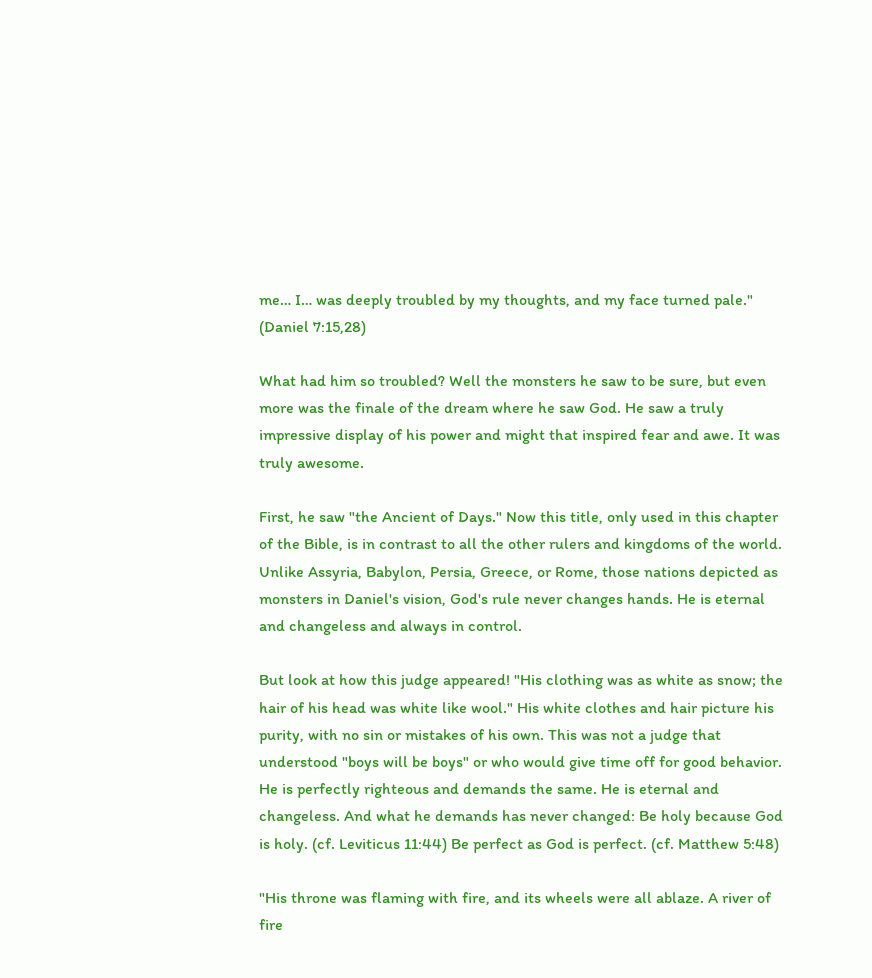me… I… was deeply troubled by my thoughts, and my face turned pale." (Daniel 7:15,28)

What had him so troubled? Well the monsters he saw to be sure, but even more was the finale of the dream where he saw God. He saw a truly impressive display of his power and might that inspired fear and awe. It was truly awesome.

First, he saw "the Ancient of Days." Now this title, only used in this chapter of the Bible, is in contrast to all the other rulers and kingdoms of the world. Unlike Assyria, Babylon, Persia, Greece, or Rome, those nations depicted as monsters in Daniel's vision, God's rule never changes hands. He is eternal and changeless and always in control.

But look at how this judge appeared! "His clothing was as white as snow; the hair of his head was white like wool." His white clothes and hair picture his purity, with no sin or mistakes of his own. This was not a judge that understood "boys will be boys" or who would give time off for good behavior. He is perfectly righteous and demands the same. He is eternal and changeless. And what he demands has never changed: Be holy because God is holy. (cf. Leviticus 11:44) Be perfect as God is perfect. (cf. Matthew 5:48)

"His throne was flaming with fire, and its wheels were all ablaze. A river of fire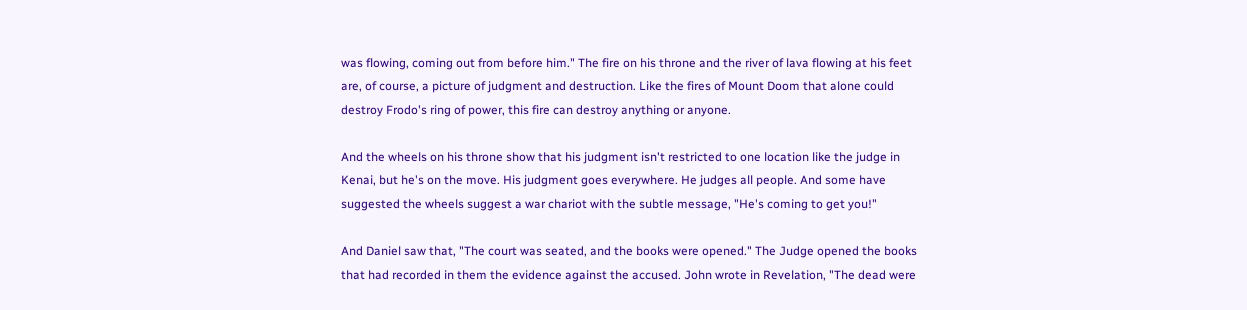was flowing, coming out from before him." The fire on his throne and the river of lava flowing at his feet are, of course, a picture of judgment and destruction. Like the fires of Mount Doom that alone could destroy Frodo's ring of power, this fire can destroy anything or anyone.

And the wheels on his throne show that his judgment isn't restricted to one location like the judge in Kenai, but he's on the move. His judgment goes everywhere. He judges all people. And some have suggested the wheels suggest a war chariot with the subtle message, "He's coming to get you!"

And Daniel saw that, "The court was seated, and the books were opened." The Judge opened the books that had recorded in them the evidence against the accused. John wrote in Revelation, "The dead were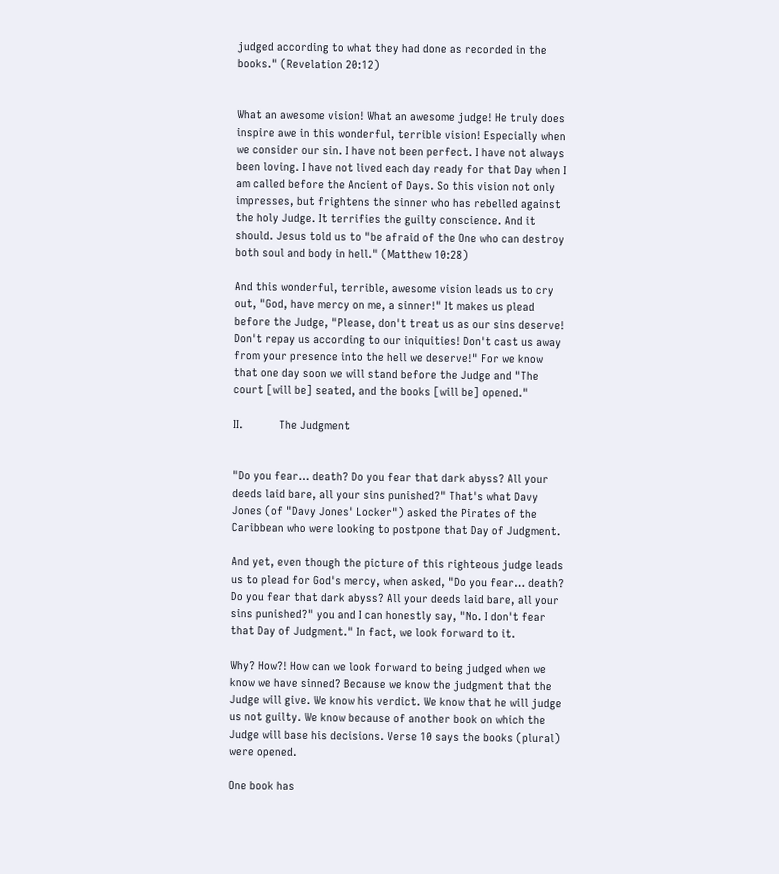judged according to what they had done as recorded in the books." (Revelation 20:12)


What an awesome vision! What an awesome judge! He truly does inspire awe in this wonderful, terrible vision! Especially when we consider our sin. I have not been perfect. I have not always been loving. I have not lived each day ready for that Day when I am called before the Ancient of Days. So this vision not only impresses, but frightens the sinner who has rebelled against the holy Judge. It terrifies the guilty conscience. And it should. Jesus told us to "be afraid of the One who can destroy both soul and body in hell." (Matthew 10:28)

And this wonderful, terrible, awesome vision leads us to cry out, "God, have mercy on me, a sinner!" It makes us plead before the Judge, "Please, don't treat us as our sins deserve! Don't repay us according to our iniquities! Don't cast us away from your presence into the hell we deserve!" For we know that one day soon we will stand before the Judge and "The court [will be] seated, and the books [will be] opened."

II.            The Judgment


"Do you fear… death? Do you fear that dark abyss? All your deeds laid bare, all your sins punished?" That's what Davy Jones (of "Davy Jones' Locker") asked the Pirates of the Caribbean who were looking to postpone that Day of Judgment.

And yet, even though the picture of this righteous judge leads us to plead for God's mercy, when asked, "Do you fear… death? Do you fear that dark abyss? All your deeds laid bare, all your sins punished?" you and I can honestly say, "No. I don't fear that Day of Judgment." In fact, we look forward to it.

Why? How?! How can we look forward to being judged when we know we have sinned? Because we know the judgment that the Judge will give. We know his verdict. We know that he will judge us not guilty. We know because of another book on which the Judge will base his decisions. Verse 10 says the books (plural) were opened.

One book has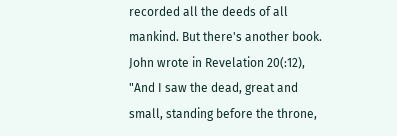recorded all the deeds of all mankind. But there's another book. John wrote in Revelation 20(:12), "And I saw the dead, great and small, standing before the throne,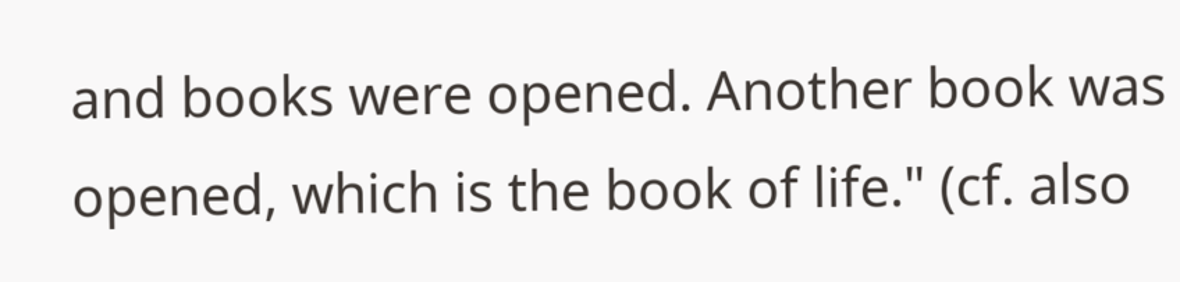and books were opened. Another book was opened, which is the book of life." (cf. also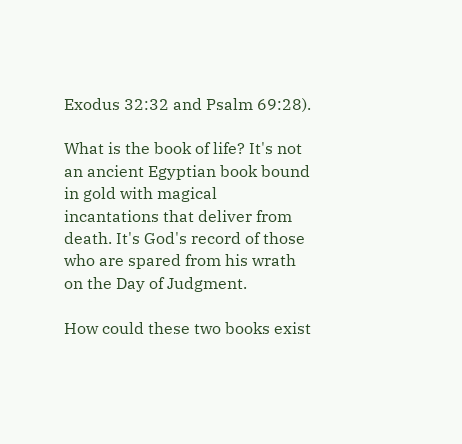Exodus 32:32 and Psalm 69:28).

What is the book of life? It's not an ancient Egyptian book bound in gold with magical incantations that deliver from death. It's God's record of those who are spared from his wrath on the Day of Judgment.

How could these two books exist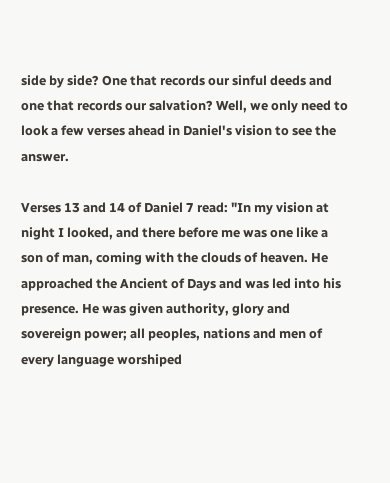side by side? One that records our sinful deeds and one that records our salvation? Well, we only need to look a few verses ahead in Daniel's vision to see the answer.

Verses 13 and 14 of Daniel 7 read: "In my vision at night I looked, and there before me was one like a son of man, coming with the clouds of heaven. He approached the Ancient of Days and was led into his presence. He was given authority, glory and sovereign power; all peoples, nations and men of every language worshiped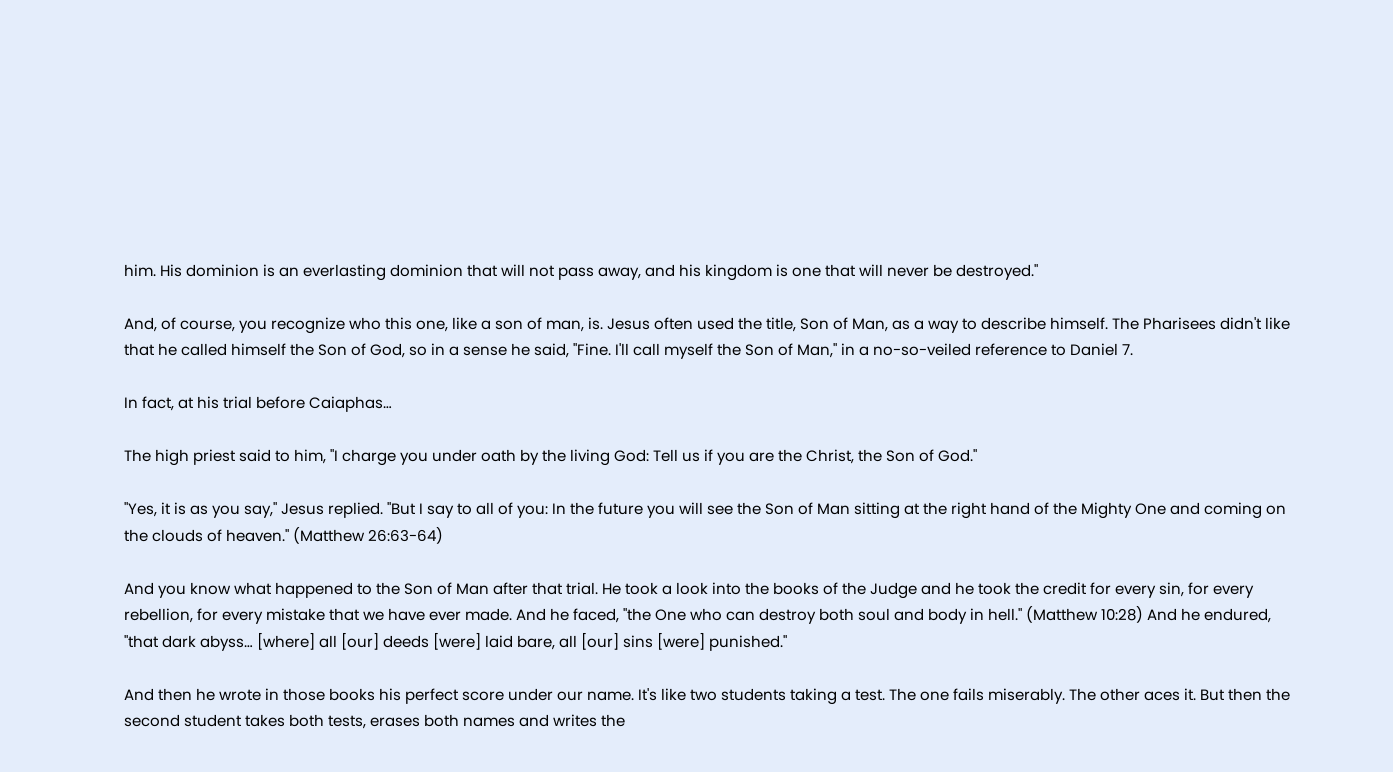him. His dominion is an everlasting dominion that will not pass away, and his kingdom is one that will never be destroyed."

And, of course, you recognize who this one, like a son of man, is. Jesus often used the title, Son of Man, as a way to describe himself. The Pharisees didn't like that he called himself the Son of God, so in a sense he said, "Fine. I'll call myself the Son of Man," in a no-so-veiled reference to Daniel 7.

In fact, at his trial before Caiaphas…

The high priest said to him, "I charge you under oath by the living God: Tell us if you are the Christ, the Son of God."

"Yes, it is as you say," Jesus replied. "But I say to all of you: In the future you will see the Son of Man sitting at the right hand of the Mighty One and coming on the clouds of heaven." (Matthew 26:63-64)

And you know what happened to the Son of Man after that trial. He took a look into the books of the Judge and he took the credit for every sin, for every rebellion, for every mistake that we have ever made. And he faced, "the One who can destroy both soul and body in hell." (Matthew 10:28) And he endured, "that dark abyss… [where] all [our] deeds [were] laid bare, all [our] sins [were] punished."

And then he wrote in those books his perfect score under our name. It's like two students taking a test. The one fails miserably. The other aces it. But then the second student takes both tests, erases both names and writes the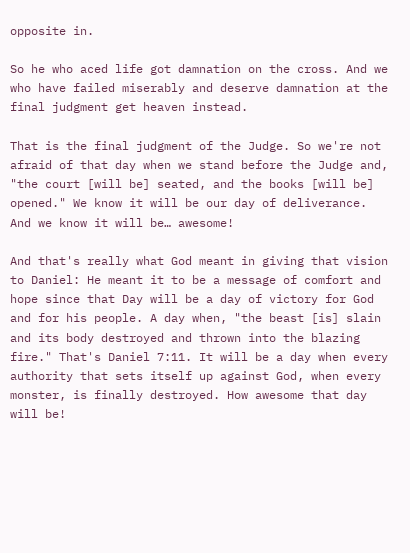opposite in.

So he who aced life got damnation on the cross. And we who have failed miserably and deserve damnation at the final judgment get heaven instead.

That is the final judgment of the Judge. So we're not afraid of that day when we stand before the Judge and, "the court [will be] seated, and the books [will be] opened." We know it will be our day of deliverance. And we know it will be… awesome!

And that's really what God meant in giving that vision to Daniel: He meant it to be a message of comfort and hope since that Day will be a day of victory for God and for his people. A day when, "the beast [is] slain and its body destroyed and thrown into the blazing fire." That's Daniel 7:11. It will be a day when every authority that sets itself up against God, when every monster, is finally destroyed. How awesome that day will be!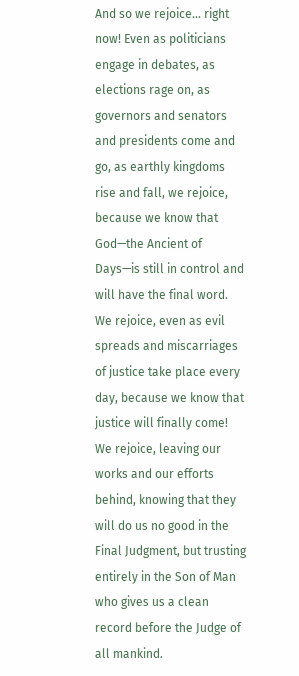And so we rejoice… right now! Even as politicians engage in debates, as elections rage on, as governors and senators and presidents come and go, as earthly kingdoms rise and fall, we rejoice, because we know that God—the Ancient of Days—is still in control and will have the final word. We rejoice, even as evil spreads and miscarriages of justice take place every day, because we know that justice will finally come! We rejoice, leaving our works and our efforts behind, knowing that they will do us no good in the Final Judgment, but trusting entirely in the Son of Man who gives us a clean record before the Judge of all mankind.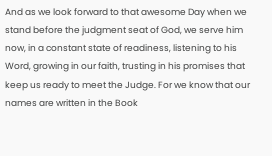And as we look forward to that awesome Day when we stand before the judgment seat of God, we serve him now, in a constant state of readiness, listening to his Word, growing in our faith, trusting in his promises that keep us ready to meet the Judge. For we know that our names are written in the Book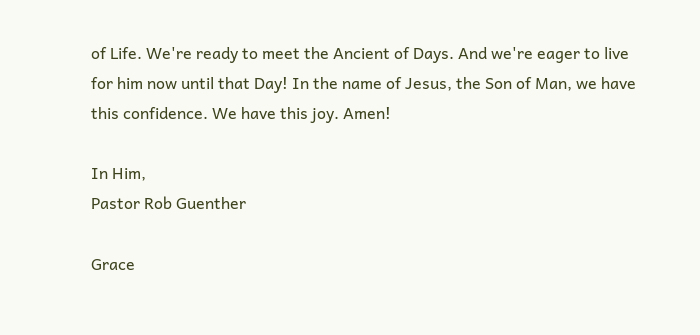of Life. We're ready to meet the Ancient of Days. And we're eager to live for him now until that Day! In the name of Jesus, the Son of Man, we have this confidence. We have this joy. Amen!

In Him,
Pastor Rob Guenther

Grace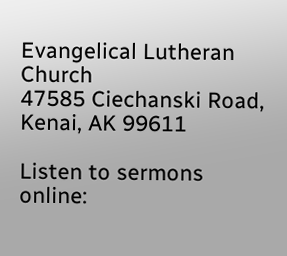Evangelical Lutheran Church
47585 Ciechanski Road, Kenai, AK 99611

Listen to sermons online: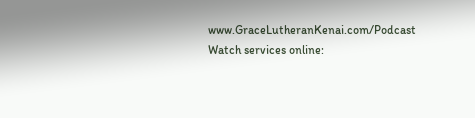www.GraceLutheranKenai.com/Podcast
Watch services online: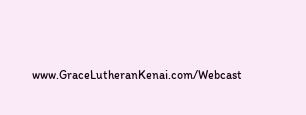www.GraceLutheranKenai.com/Webcast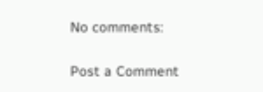No comments:

Post a Comment